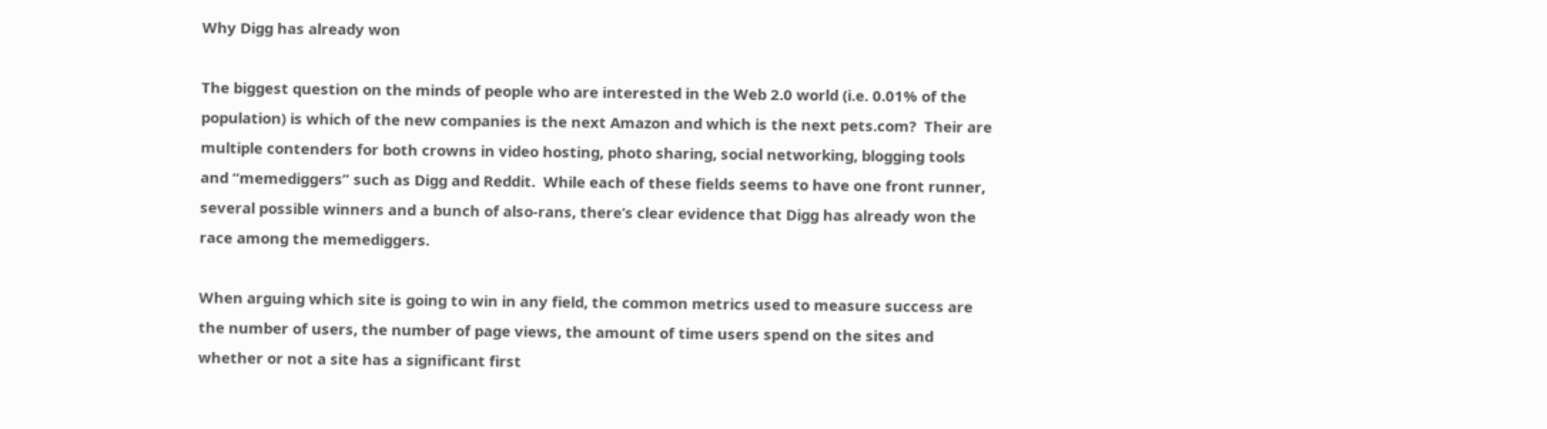Why Digg has already won

The biggest question on the minds of people who are interested in the Web 2.0 world (i.e. 0.01% of the population) is which of the new companies is the next Amazon and which is the next pets.com?  Their are multiple contenders for both crowns in video hosting, photo sharing, social networking, blogging tools and “memediggers” such as Digg and Reddit.  While each of these fields seems to have one front runner, several possible winners and a bunch of also-rans, there’s clear evidence that Digg has already won the race among the memediggers.

When arguing which site is going to win in any field, the common metrics used to measure success are the number of users, the number of page views, the amount of time users spend on the sites and whether or not a site has a significant first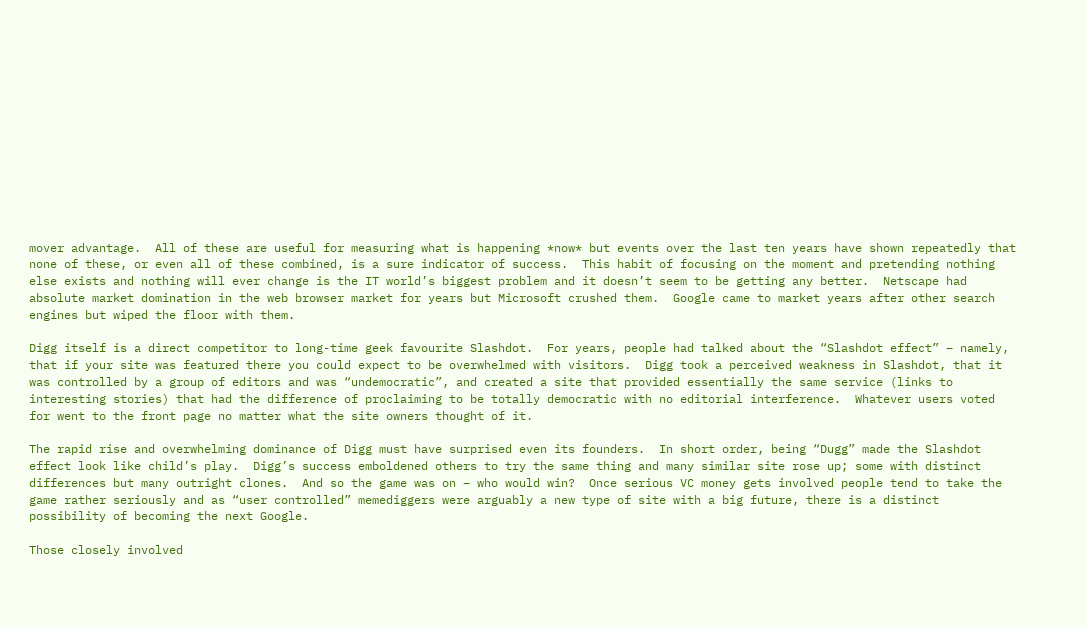mover advantage.  All of these are useful for measuring what is happening *now* but events over the last ten years have shown repeatedly that none of these, or even all of these combined, is a sure indicator of success.  This habit of focusing on the moment and pretending nothing else exists and nothing will ever change is the IT world’s biggest problem and it doesn’t seem to be getting any better.  Netscape had absolute market domination in the web browser market for years but Microsoft crushed them.  Google came to market years after other search engines but wiped the floor with them.

Digg itself is a direct competitor to long-time geek favourite Slashdot.  For years, people had talked about the “Slashdot effect” – namely, that if your site was featured there you could expect to be overwhelmed with visitors.  Digg took a perceived weakness in Slashdot, that it was controlled by a group of editors and was “undemocratic”, and created a site that provided essentially the same service (links to interesting stories) that had the difference of proclaiming to be totally democratic with no editorial interference.  Whatever users voted for went to the front page no matter what the site owners thought of it.

The rapid rise and overwhelming dominance of Digg must have surprised even its founders.  In short order, being “Dugg” made the Slashdot effect look like child’s play.  Digg’s success emboldened others to try the same thing and many similar site rose up; some with distinct differences but many outright clones.  And so the game was on – who would win?  Once serious VC money gets involved people tend to take the game rather seriously and as “user controlled” memediggers were arguably a new type of site with a big future, there is a distinct possibility of becoming the next Google.

Those closely involved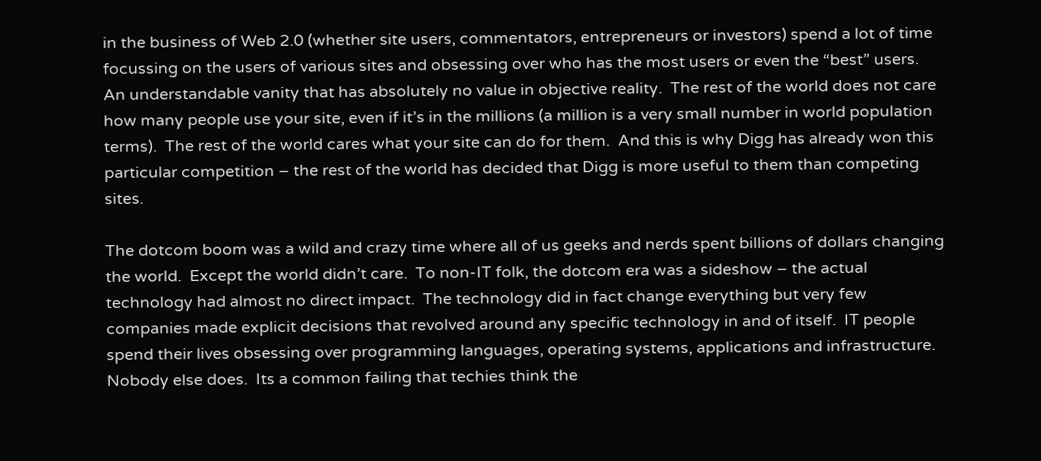in the business of Web 2.0 (whether site users, commentators, entrepreneurs or investors) spend a lot of time focussing on the users of various sites and obsessing over who has the most users or even the “best” users.  An understandable vanity that has absolutely no value in objective reality.  The rest of the world does not care how many people use your site, even if it’s in the millions (a million is a very small number in world population terms).  The rest of the world cares what your site can do for them.  And this is why Digg has already won this particular competition – the rest of the world has decided that Digg is more useful to them than competing sites.

The dotcom boom was a wild and crazy time where all of us geeks and nerds spent billions of dollars changing the world.  Except the world didn’t care.  To non-IT folk, the dotcom era was a sideshow – the actual technology had almost no direct impact.  The technology did in fact change everything but very few companies made explicit decisions that revolved around any specific technology in and of itself.  IT people spend their lives obsessing over programming languages, operating systems, applications and infrastructure.  Nobody else does.  Its a common failing that techies think the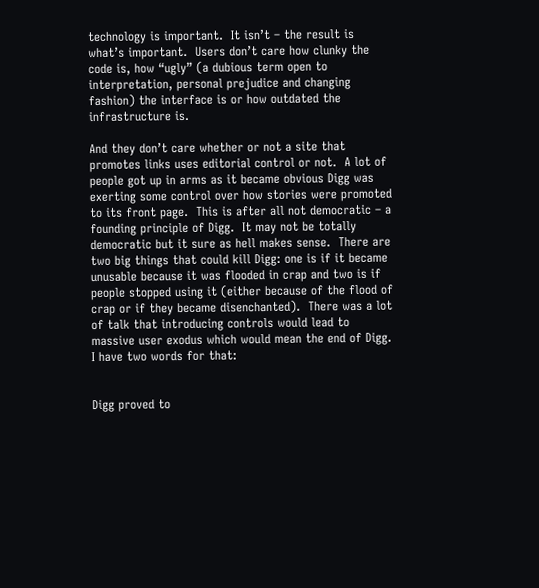technology is important.  It isn’t – the result is what’s important.  Users don’t care how clunky the code is, how “ugly” (a dubious term open to interpretation, personal prejudice and changing fashion) the interface is or how outdated the infrastructure is.

And they don’t care whether or not a site that promotes links uses editorial control or not.  A lot of people got up in arms as it became obvious Digg was exerting some control over how stories were promoted to its front page.  This is after all not democratic – a founding principle of Digg.  It may not be totally democratic but it sure as hell makes sense.  There are two big things that could kill Digg: one is if it became unusable because it was flooded in crap and two is if people stopped using it (either because of the flood of crap or if they became disenchanted).  There was a lot of talk that introducing controls would lead to massive user exodus which would mean the end of Digg.  I have two words for that:


Digg proved to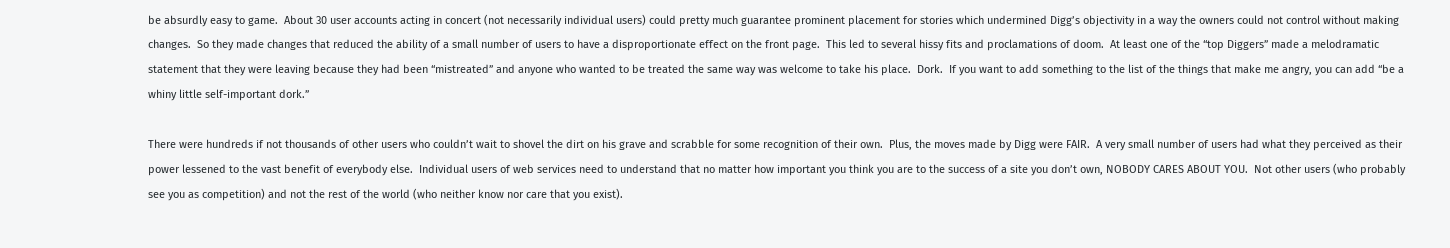be absurdly easy to game.  About 30 user accounts acting in concert (not necessarily individual users) could pretty much guarantee prominent placement for stories which undermined Digg’s objectivity in a way the owners could not control without making changes.  So they made changes that reduced the ability of a small number of users to have a disproportionate effect on the front page.  This led to several hissy fits and proclamations of doom.  At least one of the “top Diggers” made a melodramatic statement that they were leaving because they had been “mistreated” and anyone who wanted to be treated the same way was welcome to take his place.  Dork.  If you want to add something to the list of the things that make me angry, you can add “be a whiny little self-important dork.”

There were hundreds if not thousands of other users who couldn’t wait to shovel the dirt on his grave and scrabble for some recognition of their own.  Plus, the moves made by Digg were FAIR.  A very small number of users had what they perceived as their power lessened to the vast benefit of everybody else.  Individual users of web services need to understand that no matter how important you think you are to the success of a site you don’t own, NOBODY CARES ABOUT YOU.  Not other users (who probably see you as competition) and not the rest of the world (who neither know nor care that you exist).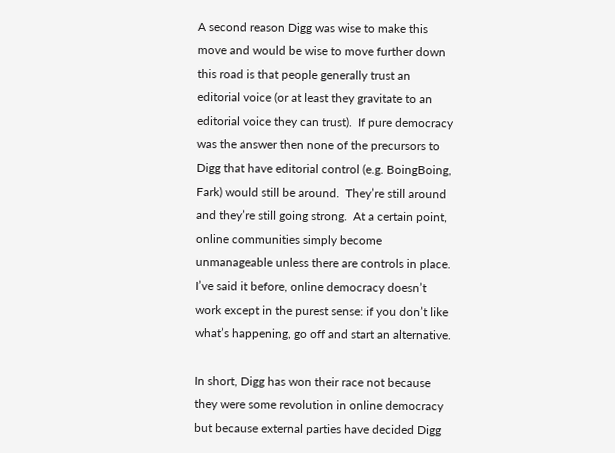A second reason Digg was wise to make this move and would be wise to move further down this road is that people generally trust an editorial voice (or at least they gravitate to an editorial voice they can trust).  If pure democracy was the answer then none of the precursors to Digg that have editorial control (e.g. BoingBoing, Fark) would still be around.  They’re still around and they’re still going strong.  At a certain point, online communities simply become unmanageable unless there are controls in place.  I’ve said it before, online democracy doesn’t work except in the purest sense: if you don’t like what’s happening, go off and start an alternative.

In short, Digg has won their race not because they were some revolution in online democracy but because external parties have decided Digg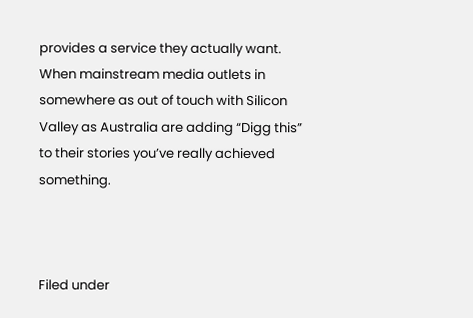provides a service they actually want.  When mainstream media outlets in somewhere as out of touch with Silicon Valley as Australia are adding “Digg this” to their stories you’ve really achieved something.



Filed under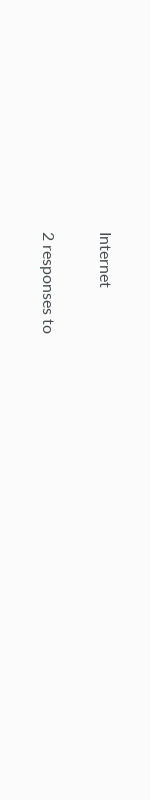Internet

2 responses to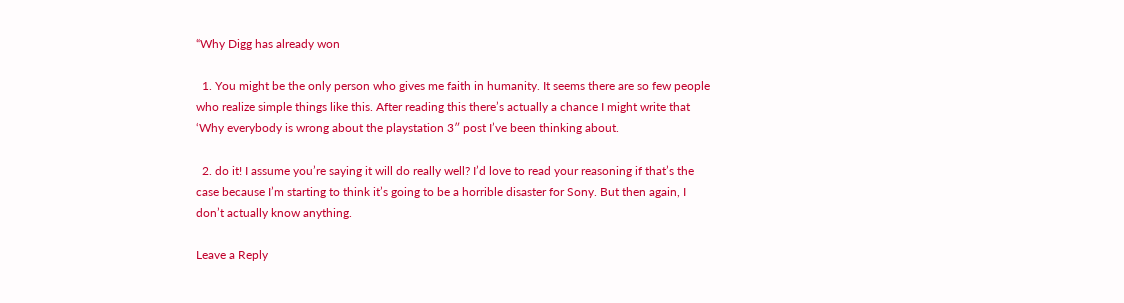“Why Digg has already won

  1. You might be the only person who gives me faith in humanity. It seems there are so few people who realize simple things like this. After reading this there’s actually a chance I might write that ‘Why everybody is wrong about the playstation 3″ post I’ve been thinking about.

  2. do it! I assume you’re saying it will do really well? I’d love to read your reasoning if that’s the case because I’m starting to think it’s going to be a horrible disaster for Sony. But then again, I don’t actually know anything.

Leave a Reply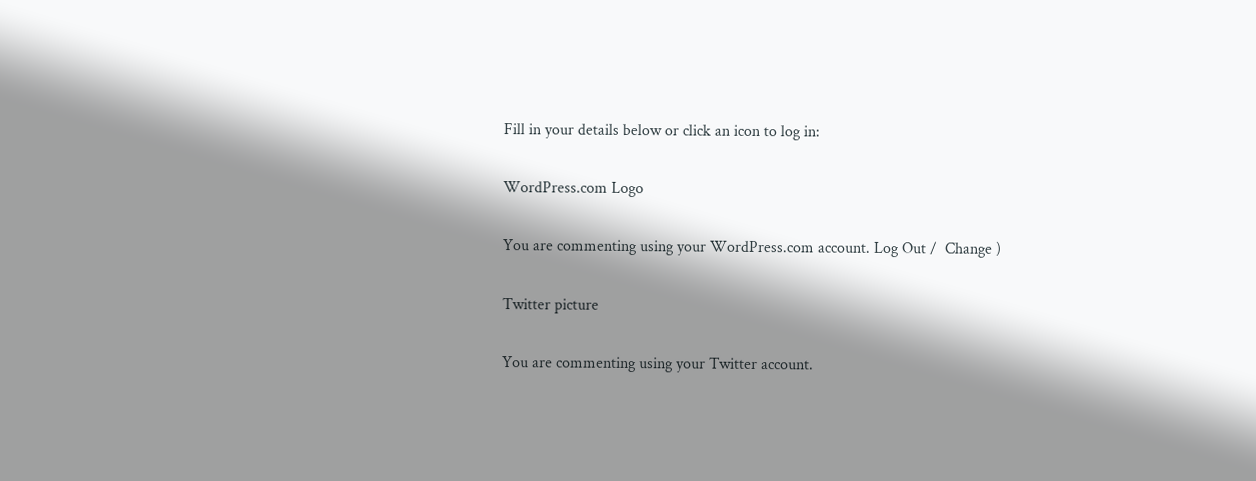Fill in your details below or click an icon to log in:

WordPress.com Logo

You are commenting using your WordPress.com account. Log Out /  Change )

Twitter picture

You are commenting using your Twitter account.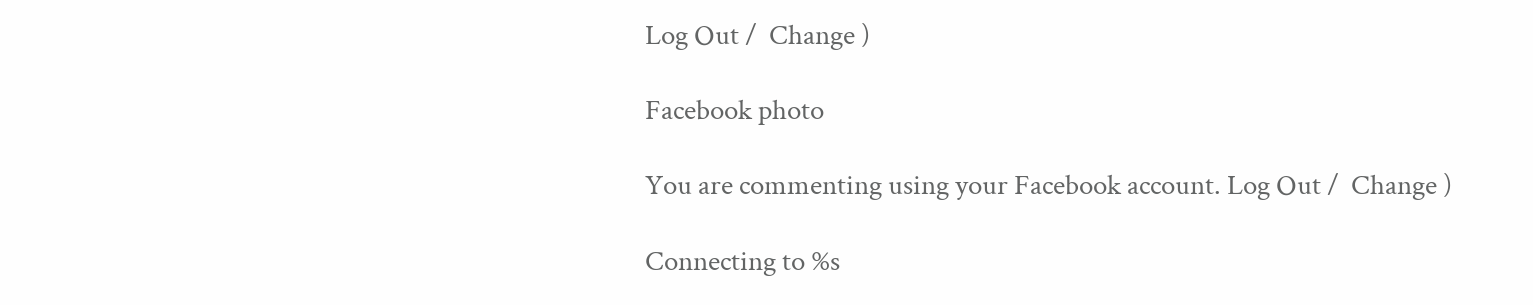Log Out /  Change )

Facebook photo

You are commenting using your Facebook account. Log Out /  Change )

Connecting to %s